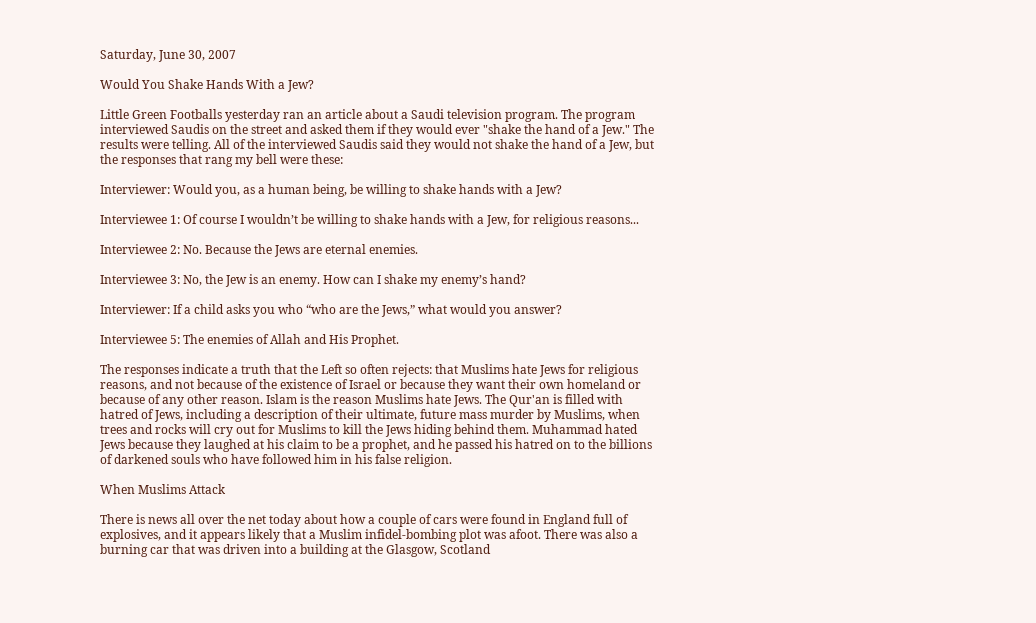Saturday, June 30, 2007

Would You Shake Hands With a Jew?

Little Green Footballs yesterday ran an article about a Saudi television program. The program interviewed Saudis on the street and asked them if they would ever "shake the hand of a Jew." The results were telling. All of the interviewed Saudis said they would not shake the hand of a Jew, but the responses that rang my bell were these:

Interviewer: Would you, as a human being, be willing to shake hands with a Jew?

Interviewee 1: Of course I wouldn’t be willing to shake hands with a Jew, for religious reasons...

Interviewee 2: No. Because the Jews are eternal enemies.

Interviewee 3: No, the Jew is an enemy. How can I shake my enemy’s hand?

Interviewer: If a child asks you who “who are the Jews,” what would you answer?

Interviewee 5: The enemies of Allah and His Prophet.

The responses indicate a truth that the Left so often rejects: that Muslims hate Jews for religious reasons, and not because of the existence of Israel or because they want their own homeland or because of any other reason. Islam is the reason Muslims hate Jews. The Qur'an is filled with hatred of Jews, including a description of their ultimate, future mass murder by Muslims, when trees and rocks will cry out for Muslims to kill the Jews hiding behind them. Muhammad hated Jews because they laughed at his claim to be a prophet, and he passed his hatred on to the billions of darkened souls who have followed him in his false religion.

When Muslims Attack

There is news all over the net today about how a couple of cars were found in England full of explosives, and it appears likely that a Muslim infidel-bombing plot was afoot. There was also a burning car that was driven into a building at the Glasgow, Scotland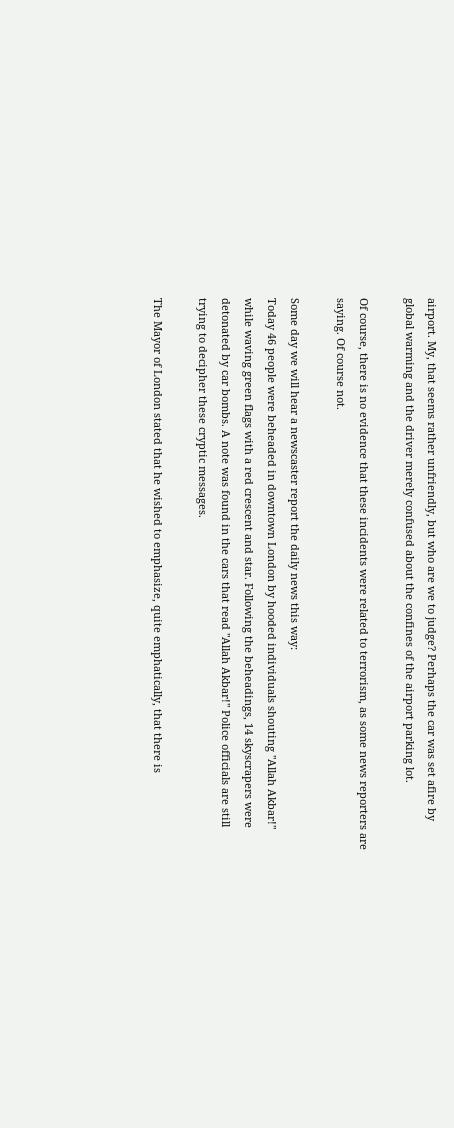airport. My, that seems rather unfriendly, but who are we to judge? Perhaps the car was set afire by global warming and the driver merely confused about the confines of the airport parking lot.

Of course, there is no evidence that these incidents were related to terrorism, as some news reporters are saying. Of course not.

Some day we will hear a newscaster report the daily news this way:
Today 46 people were beheaded in downtown London by hooded individuals shouting "Allah Akbar!" while waving green flags with a red crescent and star. Following the beheadings, 14 skyscrapers were detonated by car bombs. A note was found in the cars that read "Allah Akbar!" Police officials are still trying to decipher these cryptic messages.

The Mayor of London stated that he wished to emphasize, quite emphatically, that there is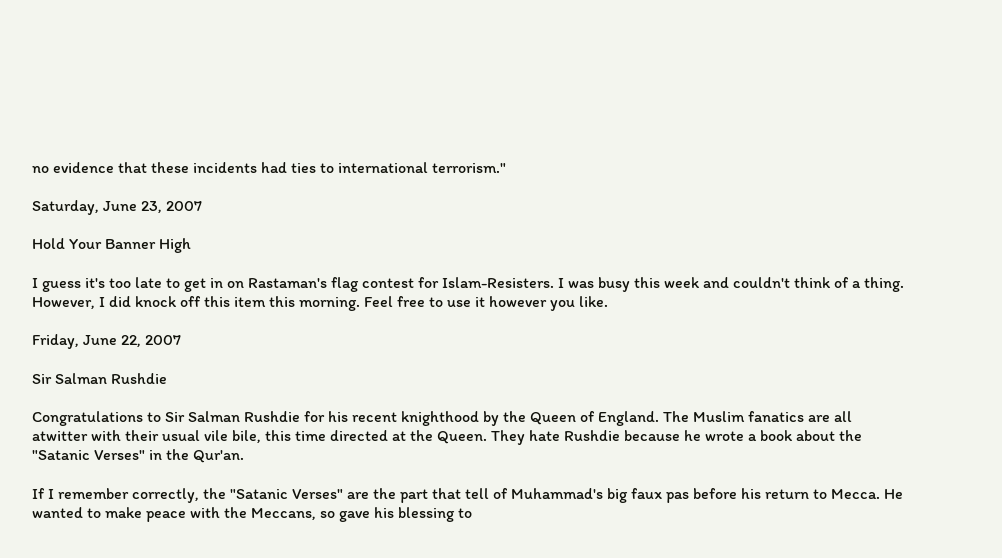no evidence that these incidents had ties to international terrorism."

Saturday, June 23, 2007

Hold Your Banner High

I guess it's too late to get in on Rastaman's flag contest for Islam-Resisters. I was busy this week and couldn't think of a thing. However, I did knock off this item this morning. Feel free to use it however you like.

Friday, June 22, 2007

Sir Salman Rushdie

Congratulations to Sir Salman Rushdie for his recent knighthood by the Queen of England. The Muslim fanatics are all atwitter with their usual vile bile, this time directed at the Queen. They hate Rushdie because he wrote a book about the "Satanic Verses" in the Qur'an.

If I remember correctly, the "Satanic Verses" are the part that tell of Muhammad's big faux pas before his return to Mecca. He wanted to make peace with the Meccans, so gave his blessing to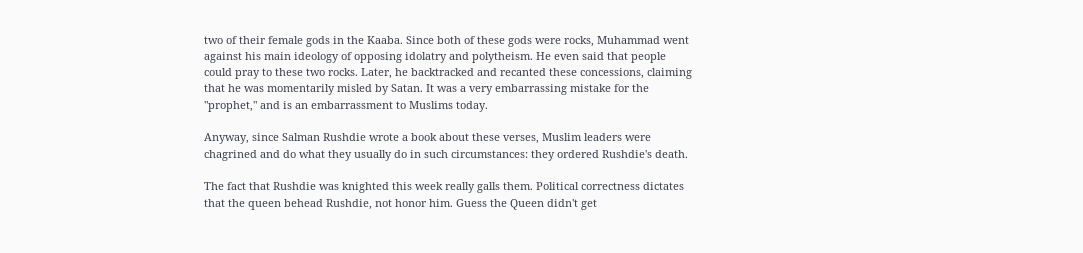two of their female gods in the Kaaba. Since both of these gods were rocks, Muhammad went against his main ideology of opposing idolatry and polytheism. He even said that people could pray to these two rocks. Later, he backtracked and recanted these concessions, claiming that he was momentarily misled by Satan. It was a very embarrassing mistake for the "prophet," and is an embarrassment to Muslims today.

Anyway, since Salman Rushdie wrote a book about these verses, Muslim leaders were chagrined and do what they usually do in such circumstances: they ordered Rushdie's death.

The fact that Rushdie was knighted this week really galls them. Political correctness dictates that the queen behead Rushdie, not honor him. Guess the Queen didn't get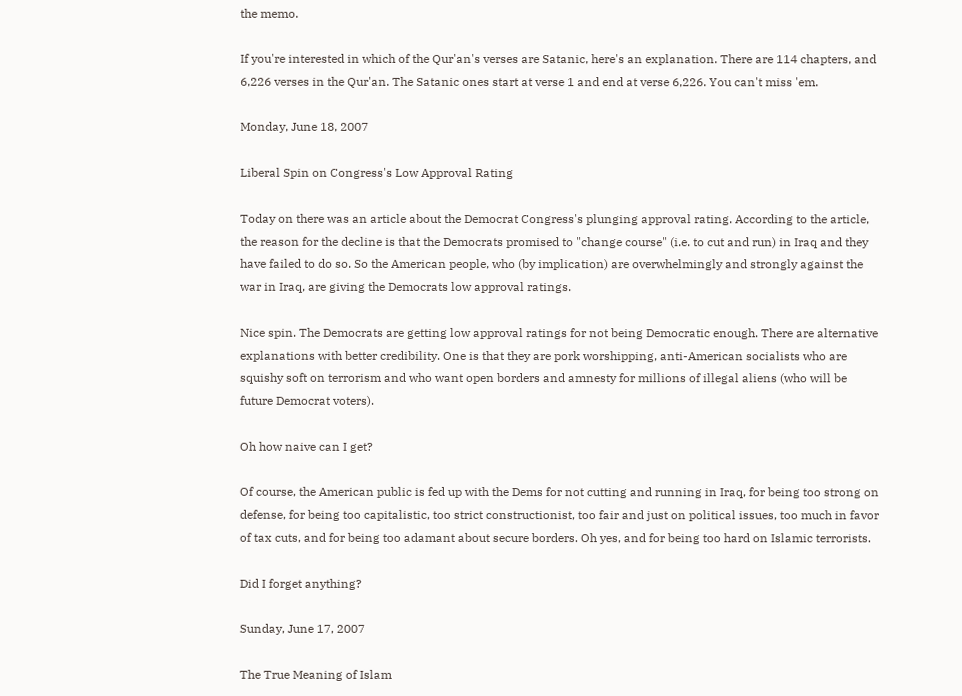the memo.

If you're interested in which of the Qur'an's verses are Satanic, here's an explanation. There are 114 chapters, and 6,226 verses in the Qur'an. The Satanic ones start at verse 1 and end at verse 6,226. You can't miss 'em.

Monday, June 18, 2007

Liberal Spin on Congress's Low Approval Rating

Today on there was an article about the Democrat Congress's plunging approval rating. According to the article, the reason for the decline is that the Democrats promised to "change course" (i.e. to cut and run) in Iraq and they have failed to do so. So the American people, who (by implication) are overwhelmingly and strongly against the war in Iraq, are giving the Democrats low approval ratings.

Nice spin. The Democrats are getting low approval ratings for not being Democratic enough. There are alternative explanations with better credibility. One is that they are pork worshipping, anti-American socialists who are squishy soft on terrorism and who want open borders and amnesty for millions of illegal aliens (who will be future Democrat voters).

Oh how naive can I get?

Of course, the American public is fed up with the Dems for not cutting and running in Iraq, for being too strong on defense, for being too capitalistic, too strict constructionist, too fair and just on political issues, too much in favor of tax cuts, and for being too adamant about secure borders. Oh yes, and for being too hard on Islamic terrorists.

Did I forget anything?

Sunday, June 17, 2007

The True Meaning of Islam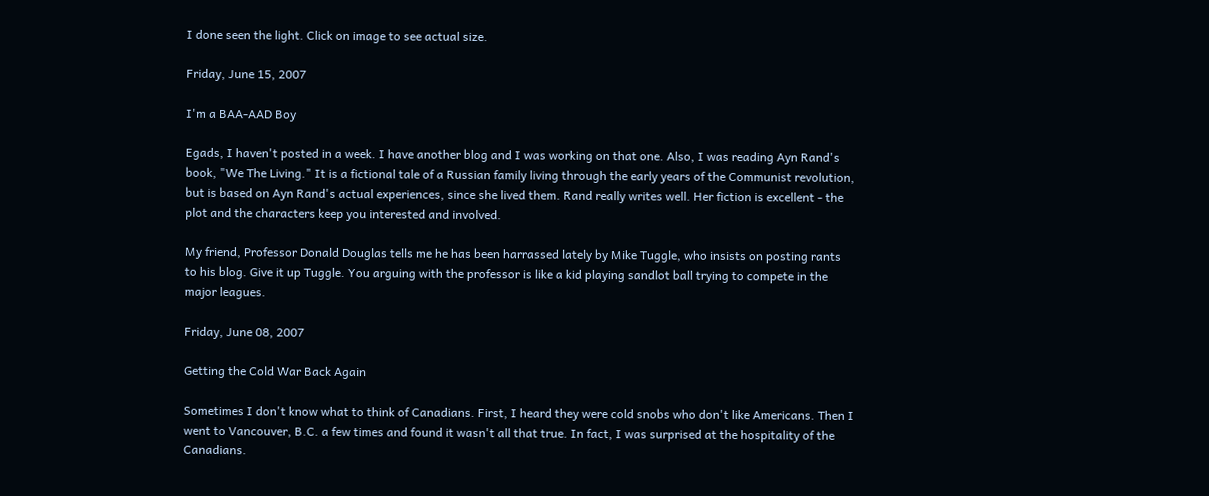I done seen the light. Click on image to see actual size.

Friday, June 15, 2007

I'm a BAA-AAD Boy

Egads, I haven't posted in a week. I have another blog and I was working on that one. Also, I was reading Ayn Rand's book, "We The Living." It is a fictional tale of a Russian family living through the early years of the Communist revolution, but is based on Ayn Rand's actual experiences, since she lived them. Rand really writes well. Her fiction is excellent - the plot and the characters keep you interested and involved.

My friend, Professor Donald Douglas tells me he has been harrassed lately by Mike Tuggle, who insists on posting rants to his blog. Give it up Tuggle. You arguing with the professor is like a kid playing sandlot ball trying to compete in the major leagues.

Friday, June 08, 2007

Getting the Cold War Back Again

Sometimes I don't know what to think of Canadians. First, I heard they were cold snobs who don't like Americans. Then I went to Vancouver, B.C. a few times and found it wasn't all that true. In fact, I was surprised at the hospitality of the Canadians.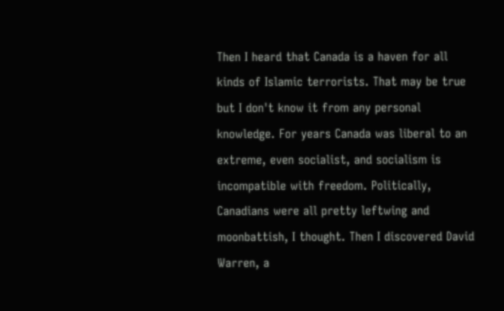Then I heard that Canada is a haven for all kinds of Islamic terrorists. That may be true but I don't know it from any personal knowledge. For years Canada was liberal to an extreme, even socialist, and socialism is incompatible with freedom. Politically, Canadians were all pretty leftwing and moonbattish, I thought. Then I discovered David Warren, a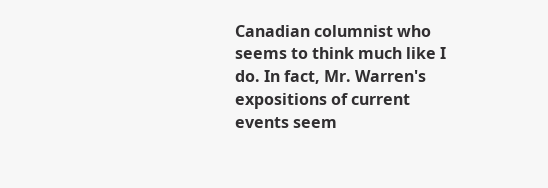Canadian columnist who seems to think much like I do. In fact, Mr. Warren's expositions of current events seem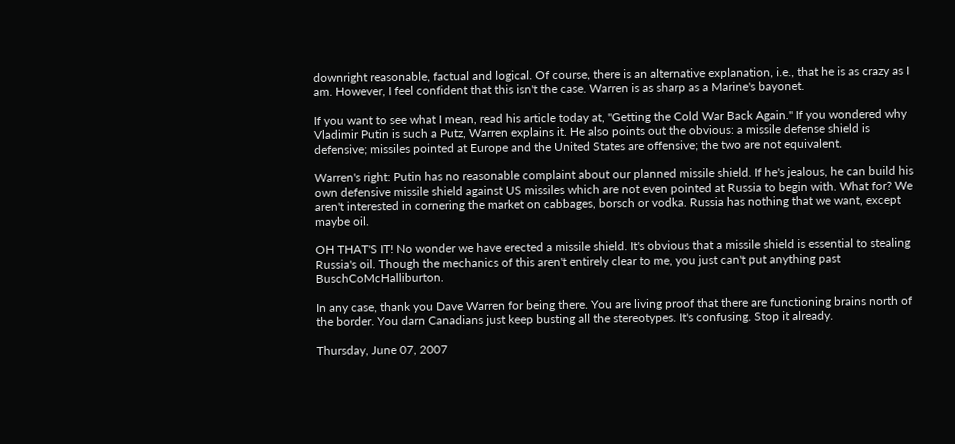downright reasonable, factual and logical. Of course, there is an alternative explanation, i.e., that he is as crazy as I am. However, I feel confident that this isn't the case. Warren is as sharp as a Marine's bayonet.

If you want to see what I mean, read his article today at, "Getting the Cold War Back Again." If you wondered why Vladimir Putin is such a Putz, Warren explains it. He also points out the obvious: a missile defense shield is defensive; missiles pointed at Europe and the United States are offensive; the two are not equivalent.

Warren's right: Putin has no reasonable complaint about our planned missile shield. If he's jealous, he can build his own defensive missile shield against US missiles which are not even pointed at Russia to begin with. What for? We aren't interested in cornering the market on cabbages, borsch or vodka. Russia has nothing that we want, except maybe oil.

OH THAT'S IT! No wonder we have erected a missile shield. It's obvious that a missile shield is essential to stealing Russia's oil. Though the mechanics of this aren't entirely clear to me, you just can't put anything past BuschCoMcHalliburton.

In any case, thank you Dave Warren for being there. You are living proof that there are functioning brains north of the border. You darn Canadians just keep busting all the stereotypes. It's confusing. Stop it already.

Thursday, June 07, 2007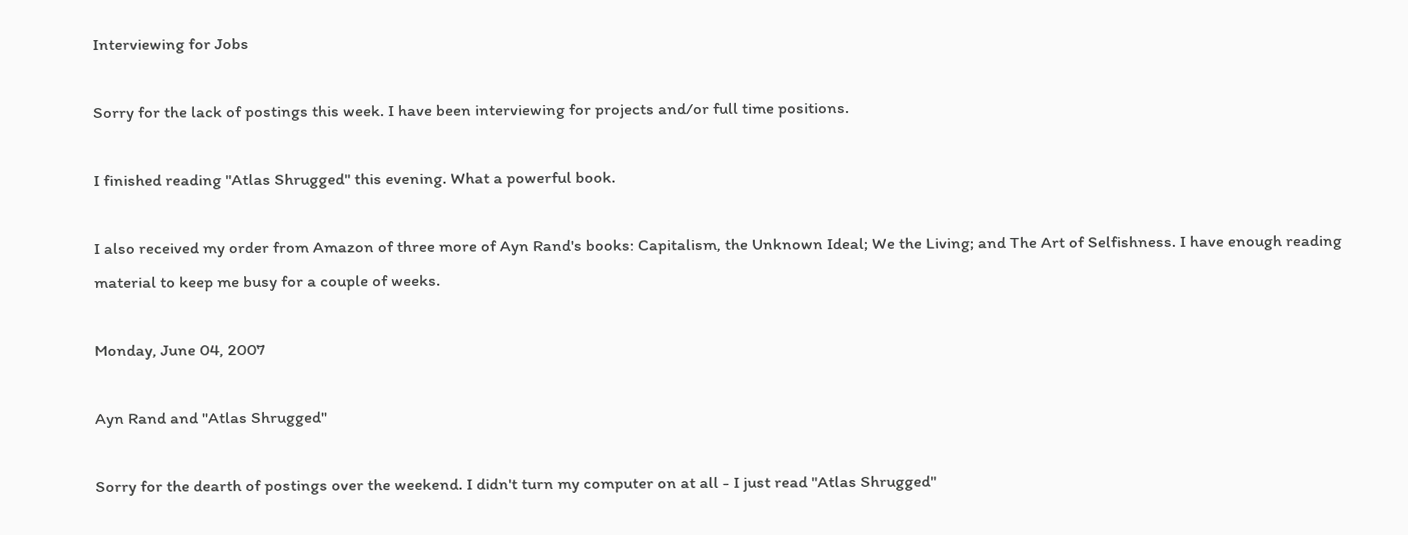Interviewing for Jobs

Sorry for the lack of postings this week. I have been interviewing for projects and/or full time positions.

I finished reading "Atlas Shrugged" this evening. What a powerful book.

I also received my order from Amazon of three more of Ayn Rand's books: Capitalism, the Unknown Ideal; We the Living; and The Art of Selfishness. I have enough reading material to keep me busy for a couple of weeks.

Monday, June 04, 2007

Ayn Rand and "Atlas Shrugged"

Sorry for the dearth of postings over the weekend. I didn't turn my computer on at all - I just read "Atlas Shrugged"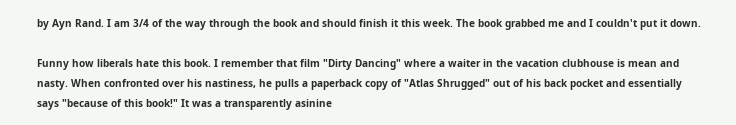by Ayn Rand. I am 3/4 of the way through the book and should finish it this week. The book grabbed me and I couldn't put it down.

Funny how liberals hate this book. I remember that film "Dirty Dancing" where a waiter in the vacation clubhouse is mean and nasty. When confronted over his nastiness, he pulls a paperback copy of "Atlas Shrugged" out of his back pocket and essentially says "because of this book!" It was a transparently asinine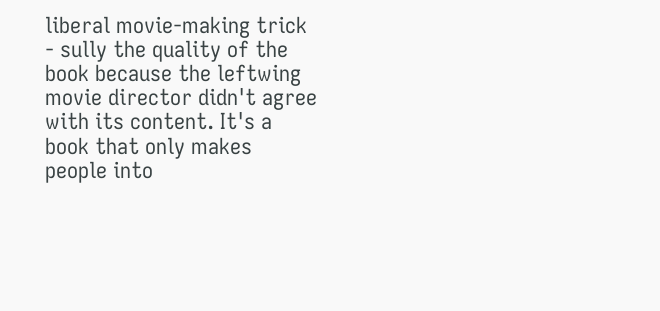liberal movie-making trick - sully the quality of the book because the leftwing movie director didn't agree with its content. It's a book that only makes people into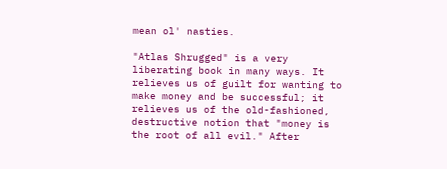mean ol' nasties.

"Atlas Shrugged" is a very liberating book in many ways. It relieves us of guilt for wanting to make money and be successful; it relieves us of the old-fashioned, destructive notion that "money is the root of all evil." After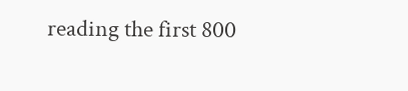reading the first 800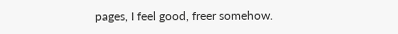pages, I feel good, freer somehow.